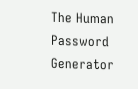The Human Password Generator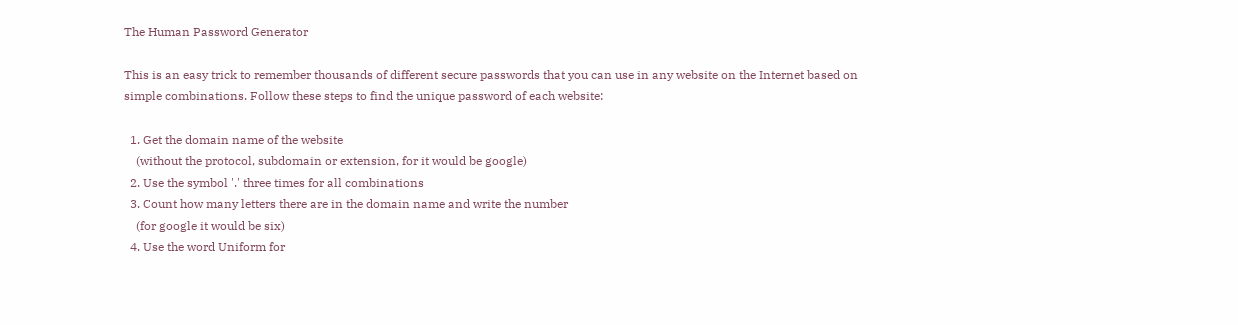The Human Password Generator

This is an easy trick to remember thousands of different secure passwords that you can use in any website on the Internet based on simple combinations. Follow these steps to find the unique password of each website:

  1. Get the domain name of the website
    (without the protocol, subdomain or extension, for it would be google)
  2. Use the symbol '.' three times for all combinations
  3. Count how many letters there are in the domain name and write the number
    (for google it would be six)
  4. Use the word Uniform for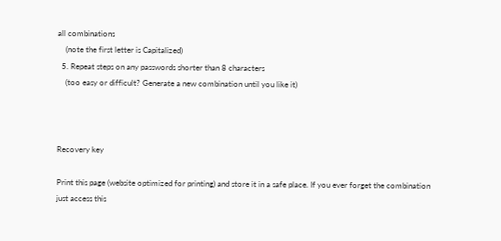all combinations
    (note the first letter is Capitalized)
  5. Repeat steps on any passwords shorter than 8 characters
    (too easy or difficult? Generate a new combination until you like it)



Recovery key

Print this page (website optimized for printing) and store it in a safe place. If you ever forget the combination just access this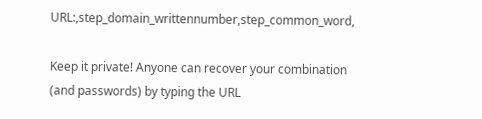URL:,step_domain_writtennumber,step_common_word,

Keep it private! Anyone can recover your combination (and passwords) by typing the URL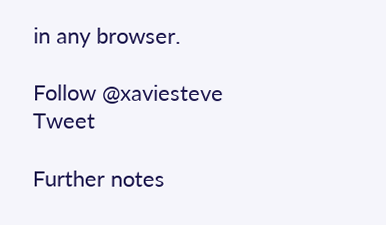in any browser.

Follow @xaviesteve         Tweet

Further notes